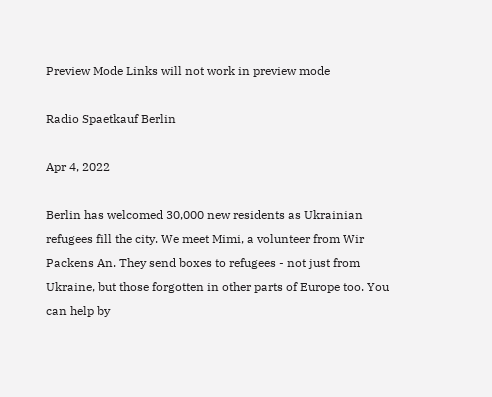Preview Mode Links will not work in preview mode

Radio Spaetkauf Berlin

Apr 4, 2022

Berlin has welcomed 30,000 new residents as Ukrainian refugees fill the city. We meet Mimi, a volunteer from Wir Packens An. They send boxes to refugees - not just from Ukraine, but those forgotten in other parts of Europe too. You can help by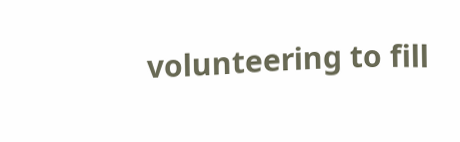volunteering to fill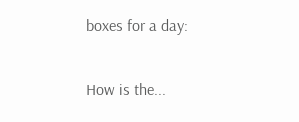boxes for a day:

How is the...